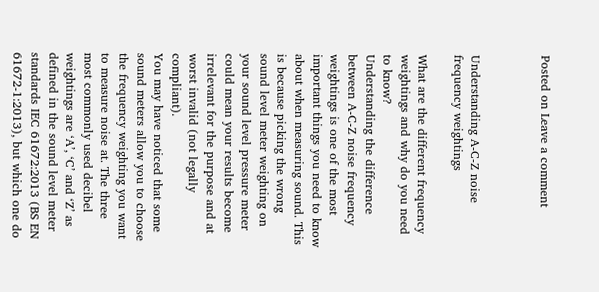Posted on Leave a comment



Understanding A-C-Z noise frequency weightings

What are the different frequency weightings and why do you need to know?
Understanding the difference between A-C-Z noise frequency weightings is one of the most important things you need to know about when measuring sound. This is because picking the wrong sound level meter weighting on your sound level pressure meter could mean your results become irrelevant for the purpose and at worst invalid (not legally compliant).
You may have noticed that some sound meters allow you to choose the frequency weighting you want to measure noise at. The three most commonly used decibel weightings are ‘A’, ‘C’ and ‘Z’ as defined in the sound level meter standards IEC 61672:2013 (BS EN 61672-1:2013), but which one do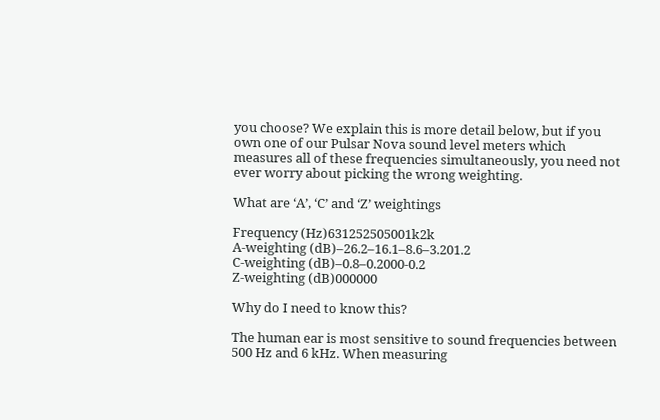you choose? We explain this is more detail below, but if you own one of our Pulsar Nova sound level meters which measures all of these frequencies simultaneously, you need not ever worry about picking the wrong weighting.

What are ‘A’, ‘C’ and ‘Z’ weightings

Frequency (Hz)631252505001k2k
A-weighting (dB)–26.2–16.1–8.6–3.201.2
C-weighting (dB)–0.8–0.2000-0.2
Z-weighting (dB)000000

Why do I need to know this?

The human ear is most sensitive to sound frequencies between 500 Hz and 6 kHz. When measuring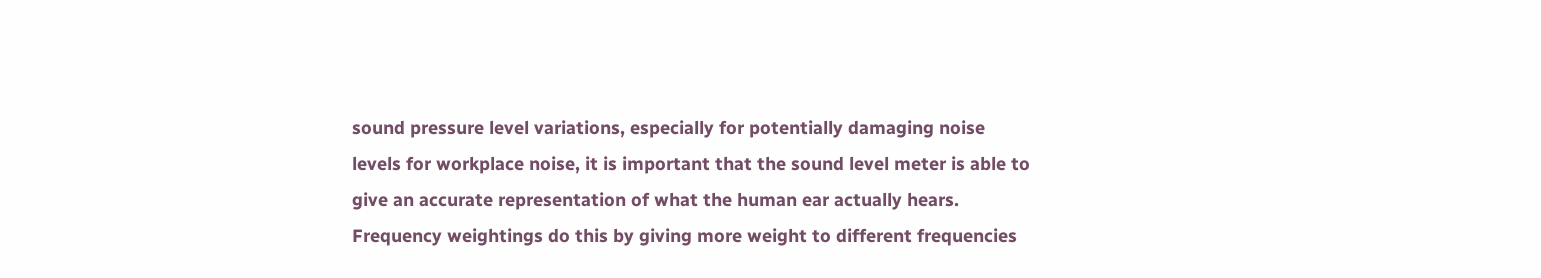sound pressure level variations, especially for potentially damaging noise levels for workplace noise, it is important that the sound level meter is able to give an accurate representation of what the human ear actually hears. Frequency weightings do this by giving more weight to different frequencies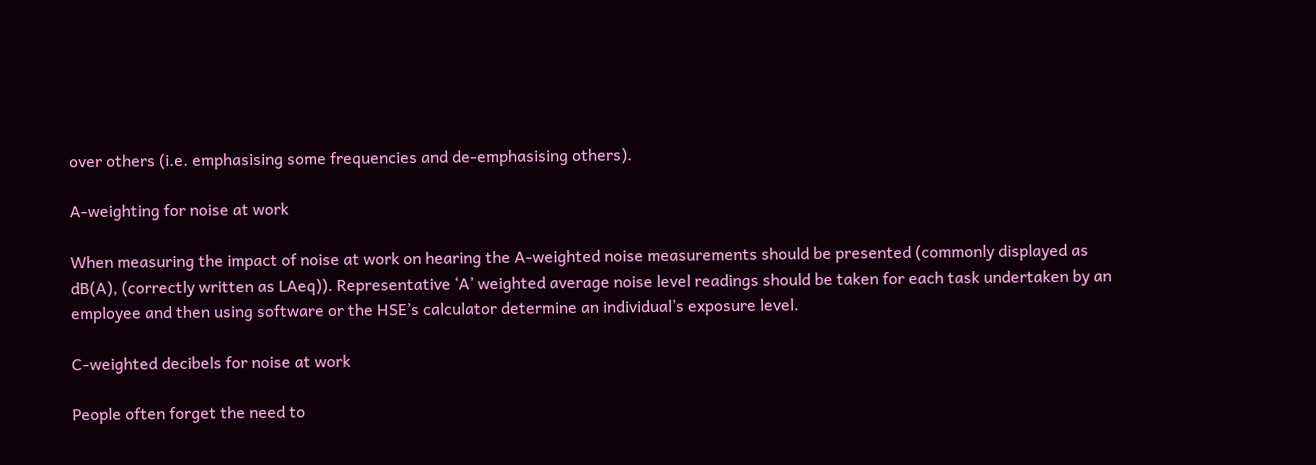over others (i.e. emphasising some frequencies and de-emphasising others).

A-weighting for noise at work

When measuring the impact of noise at work on hearing the A-weighted noise measurements should be presented (commonly displayed as dB(A), (correctly written as LAeq)). Representative ‘A’ weighted average noise level readings should be taken for each task undertaken by an employee and then using software or the HSE’s calculator determine an individual’s exposure level.

C-weighted decibels for noise at work

People often forget the need to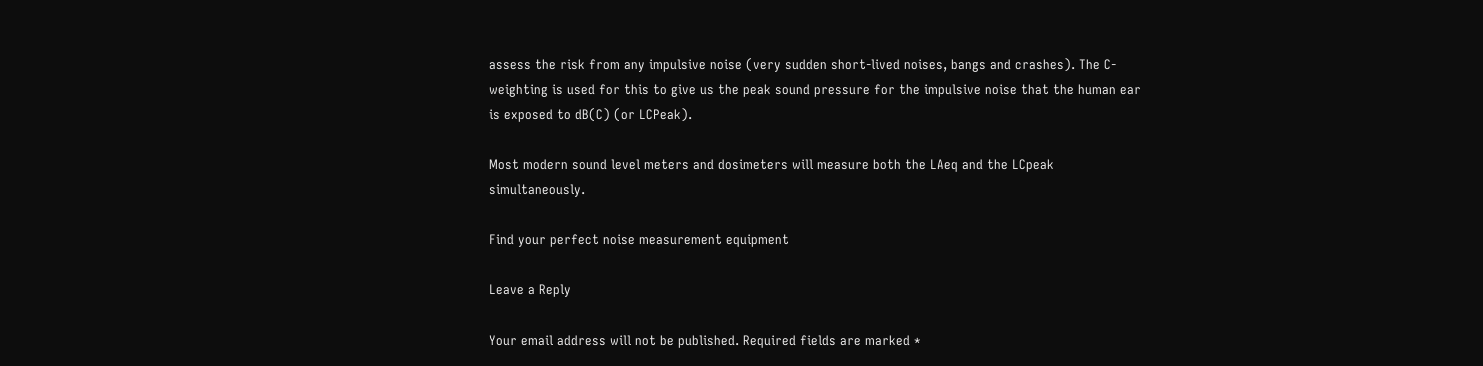assess the risk from any impulsive noise (very sudden short-lived noises, bangs and crashes). The C-weighting is used for this to give us the peak sound pressure for the impulsive noise that the human ear is exposed to dB(C) (or LCPeak).

Most modern sound level meters and dosimeters will measure both the LAeq and the LCpeak simultaneously.

Find your perfect noise measurement equipment

Leave a Reply

Your email address will not be published. Required fields are marked *